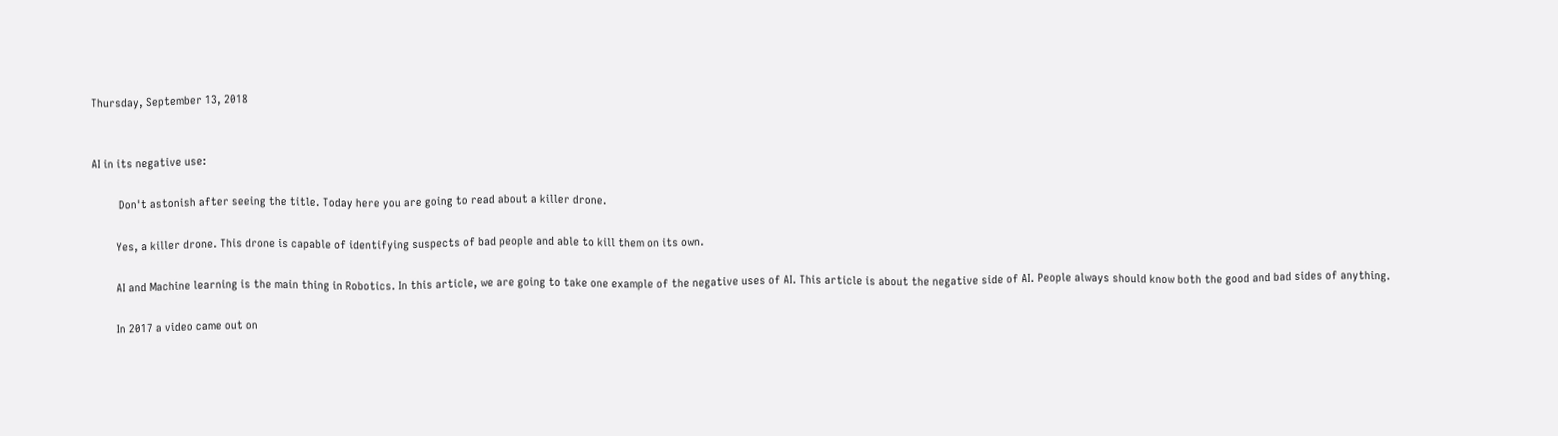Thursday, September 13, 2018


AI in its negative use:

         Don't astonish after seeing the title. Today here you are going to read about a killer drone.

        Yes, a killer drone. This drone is capable of identifying suspects of bad people and able to kill them on its own.

        AI and Machine learning is the main thing in Robotics. In this article, we are going to take one example of the negative uses of AI. This article is about the negative side of AI. People always should know both the good and bad sides of anything.

        In 2017 a video came out on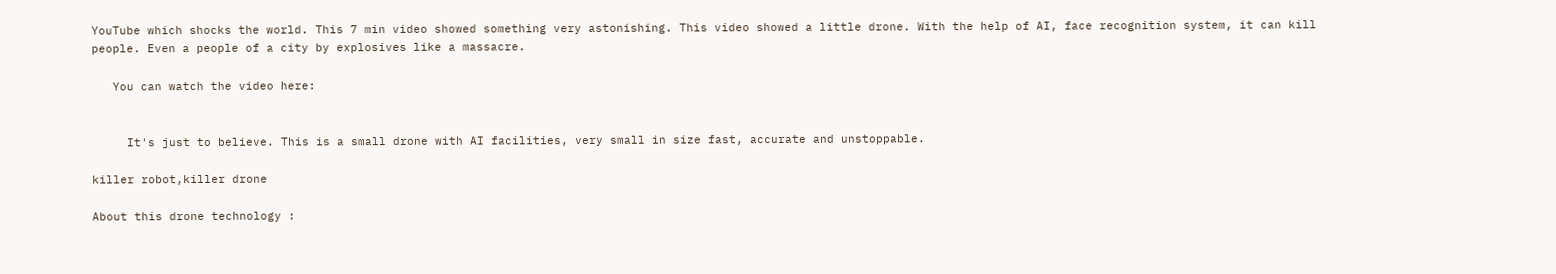YouTube which shocks the world. This 7 min video showed something very astonishing. This video showed a little drone. With the help of AI, face recognition system, it can kill people. Even a people of a city by explosives like a massacre.

   You can watch the video here:


     It's just to believe. This is a small drone with AI facilities, very small in size fast, accurate and unstoppable.

killer robot,killer drone

About this drone technology :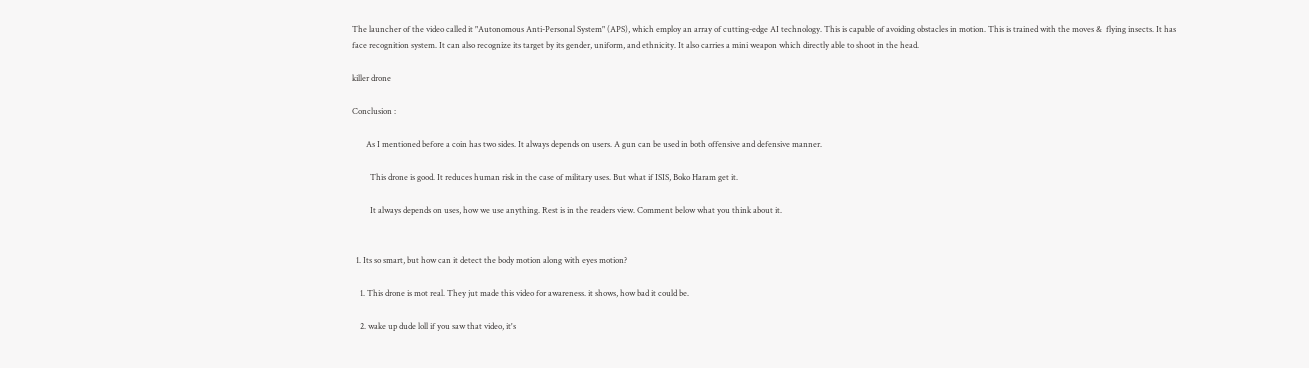The launcher of the video called it "Autonomous Anti-Personal System" (APS), which employ an array of cutting-edge AI technology. This is capable of avoiding obstacles in motion. This is trained with the moves &  flying insects. It has face recognition system. It can also recognize its target by its gender, uniform, and ethnicity. It also carries a mini weapon which directly able to shoot in the head.

killer drone

Conclusion :

       As I mentioned before a coin has two sides. It always depends on users. A gun can be used in both offensive and defensive manner.

         This drone is good. It reduces human risk in the case of military uses. But what if ISIS, Boko Haram get it.

         It always depends on uses, how we use anything. Rest is in the readers view. Comment below what you think about it.


  1. Its so smart, but how can it detect the body motion along with eyes motion?

    1. This drone is mot real. They jut made this video for awareness. it shows, how bad it could be.

    2. wake up dude loll if you saw that video, it's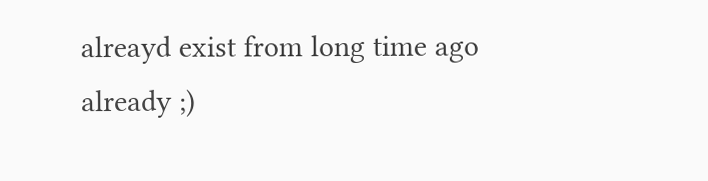alreayd exist from long time ago already ;)